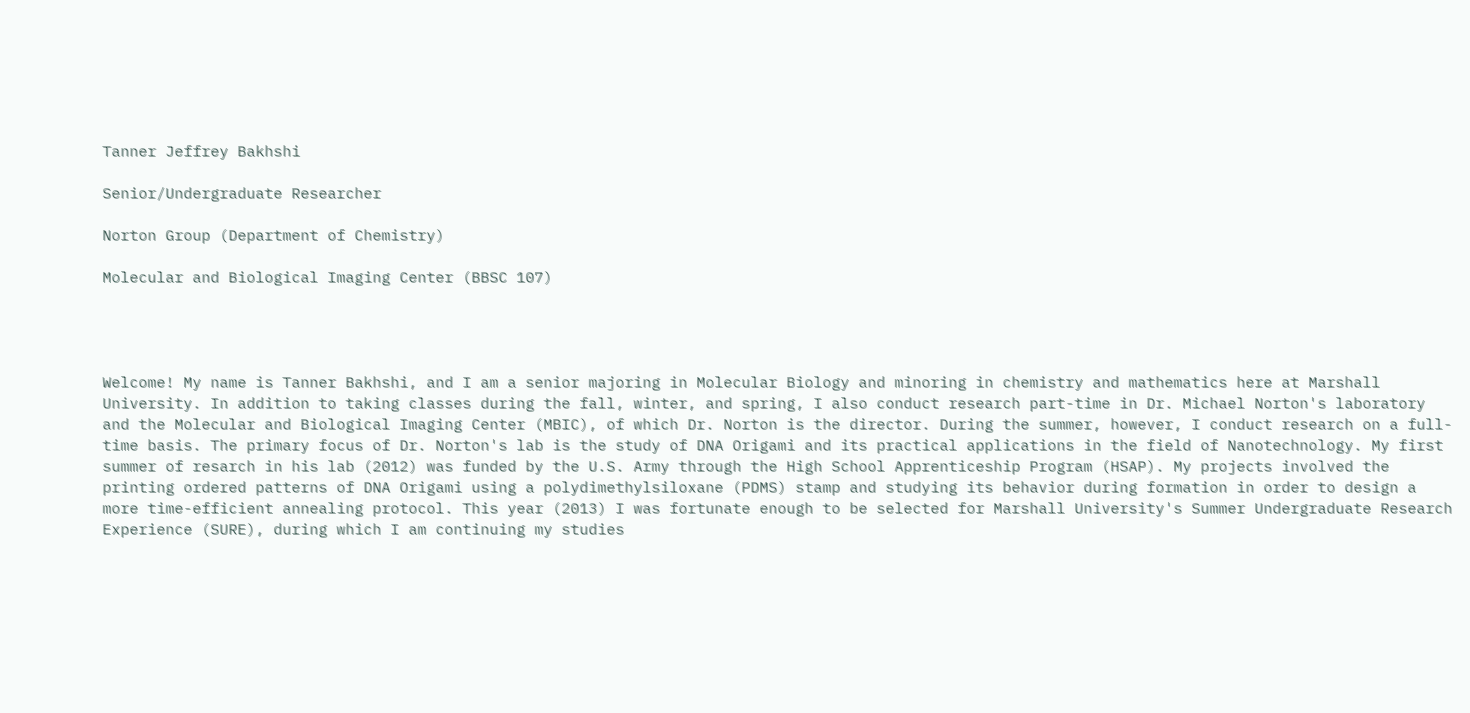Tanner Jeffrey Bakhshi

Senior/Undergraduate Researcher

Norton Group (Department of Chemistry)

Molecular and Biological Imaging Center (BBSC 107)




Welcome! My name is Tanner Bakhshi, and I am a senior majoring in Molecular Biology and minoring in chemistry and mathematics here at Marshall University. In addition to taking classes during the fall, winter, and spring, I also conduct research part-time in Dr. Michael Norton's laboratory and the Molecular and Biological Imaging Center (MBIC), of which Dr. Norton is the director. During the summer, however, I conduct research on a full-time basis. The primary focus of Dr. Norton's lab is the study of DNA Origami and its practical applications in the field of Nanotechnology. My first summer of resarch in his lab (2012) was funded by the U.S. Army through the High School Apprenticeship Program (HSAP). My projects involved the printing ordered patterns of DNA Origami using a polydimethylsiloxane (PDMS) stamp and studying its behavior during formation in order to design a more time-efficient annealing protocol. This year (2013) I was fortunate enough to be selected for Marshall University's Summer Undergraduate Research Experience (SURE), during which I am continuing my studies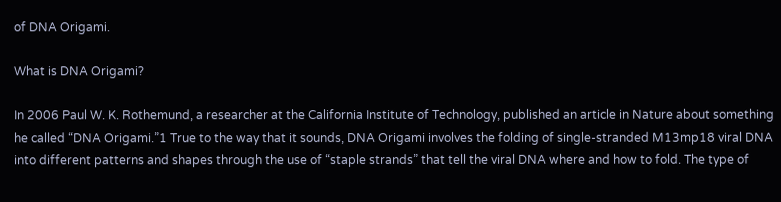of DNA Origami.

What is DNA Origami?

In 2006 Paul W. K. Rothemund, a researcher at the California Institute of Technology, published an article in Nature about something he called “DNA Origami.”1 True to the way that it sounds, DNA Origami involves the folding of single-stranded M13mp18 viral DNA into different patterns and shapes through the use of “staple strands” that tell the viral DNA where and how to fold. The type of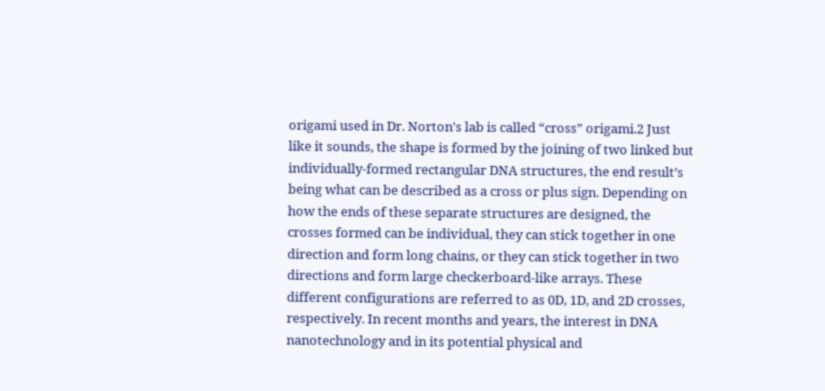origami used in Dr. Norton's lab is called “cross” origami.2 Just like it sounds, the shape is formed by the joining of two linked but individually-formed rectangular DNA structures, the end result’s being what can be described as a cross or plus sign. Depending on how the ends of these separate structures are designed, the crosses formed can be individual, they can stick together in one direction and form long chains, or they can stick together in two directions and form large checkerboard-like arrays. These different configurations are referred to as 0D, 1D, and 2D crosses, respectively. In recent months and years, the interest in DNA nanotechnology and in its potential physical and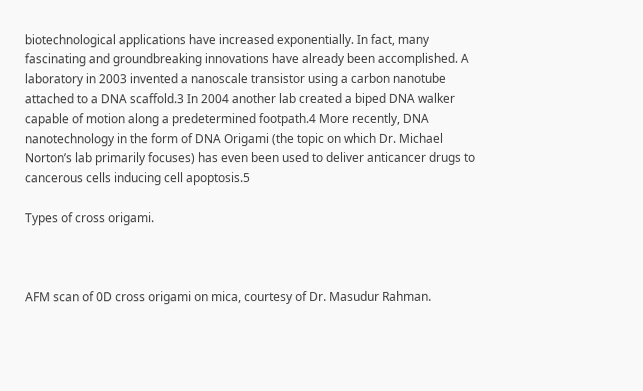biotechnological applications have increased exponentially. In fact, many fascinating and groundbreaking innovations have already been accomplished. A laboratory in 2003 invented a nanoscale transistor using a carbon nanotube attached to a DNA scaffold.3 In 2004 another lab created a biped DNA walker capable of motion along a predetermined footpath.4 More recently, DNA nanotechnology in the form of DNA Origami (the topic on which Dr. Michael Norton’s lab primarily focuses) has even been used to deliver anticancer drugs to cancerous cells inducing cell apoptosis.5

Types of cross origami.



AFM scan of 0D cross origami on mica, courtesy of Dr. Masudur Rahman.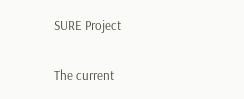SURE Project

The current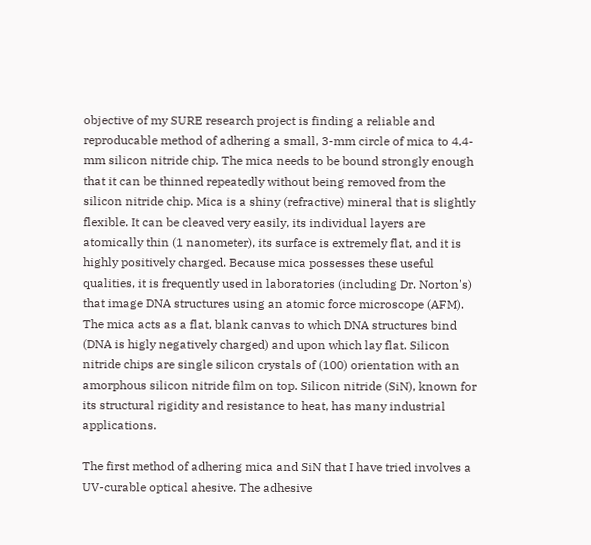objective of my SURE research project is finding a reliable and reproducable method of adhering a small, 3-mm circle of mica to 4.4-mm silicon nitride chip. The mica needs to be bound strongly enough that it can be thinned repeatedly without being removed from the silicon nitride chip. Mica is a shiny (refractive) mineral that is slightly flexible. It can be cleaved very easily, its individual layers are atomically thin (1 nanometer), its surface is extremely flat, and it is highly positively charged. Because mica possesses these useful qualities, it is frequently used in laboratories (including Dr. Norton's) that image DNA structures using an atomic force microscope (AFM). The mica acts as a flat, blank canvas to which DNA structures bind (DNA is higly negatively charged) and upon which lay flat. Silicon nitride chips are single silicon crystals of (100) orientation with an amorphous silicon nitride film on top. Silicon nitride (SiN), known for its structural rigidity and resistance to heat, has many industrial applications.

The first method of adhering mica and SiN that I have tried involves a UV-curable optical ahesive. The adhesive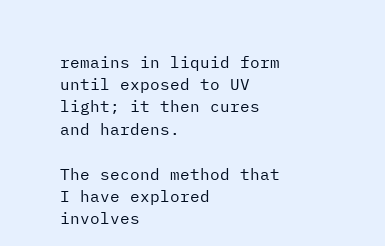remains in liquid form until exposed to UV light; it then cures and hardens.

The second method that I have explored involves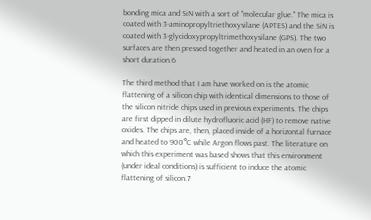bonding mica and SiN with a sort of "molecular glue." The mica is coated with 3-aminopropyltriethoxysilane (APTES) and the SiN is coated with 3-glycidoxypropyltrimethoxysilane (GPS). The two surfaces are then pressed together and heated in an oven for a short duration.6

The third method that I am have worked on is the atomic flattening of a silicon chip with identical dimensions to those of the silicon nitride chips used in previous experiments. The chips are first dipped in dilute hydrofluoric acid (HF) to remove native oxides. The chips are, then, placed inside of a horizontal furnace and heated to 900°C while Argon flows past. The literature on which this experiment was based shows that this environment (under ideal conditions) is sufficient to induce the atomic flattening of silicon.7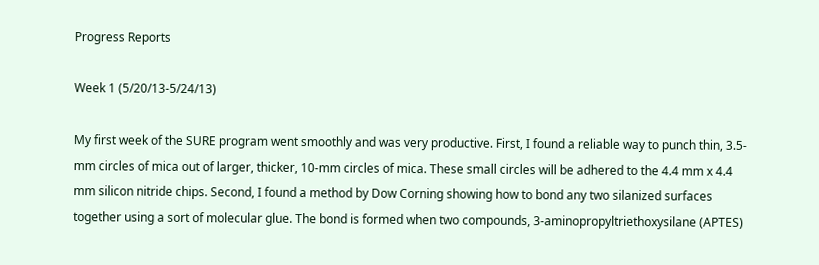Progress Reports

Week 1 (5/20/13-5/24/13)

My first week of the SURE program went smoothly and was very productive. First, I found a reliable way to punch thin, 3.5-mm circles of mica out of larger, thicker, 10-mm circles of mica. These small circles will be adhered to the 4.4 mm x 4.4 mm silicon nitride chips. Second, I found a method by Dow Corning showing how to bond any two silanized surfaces together using a sort of molecular glue. The bond is formed when two compounds, 3-aminopropyltriethoxysilane (APTES)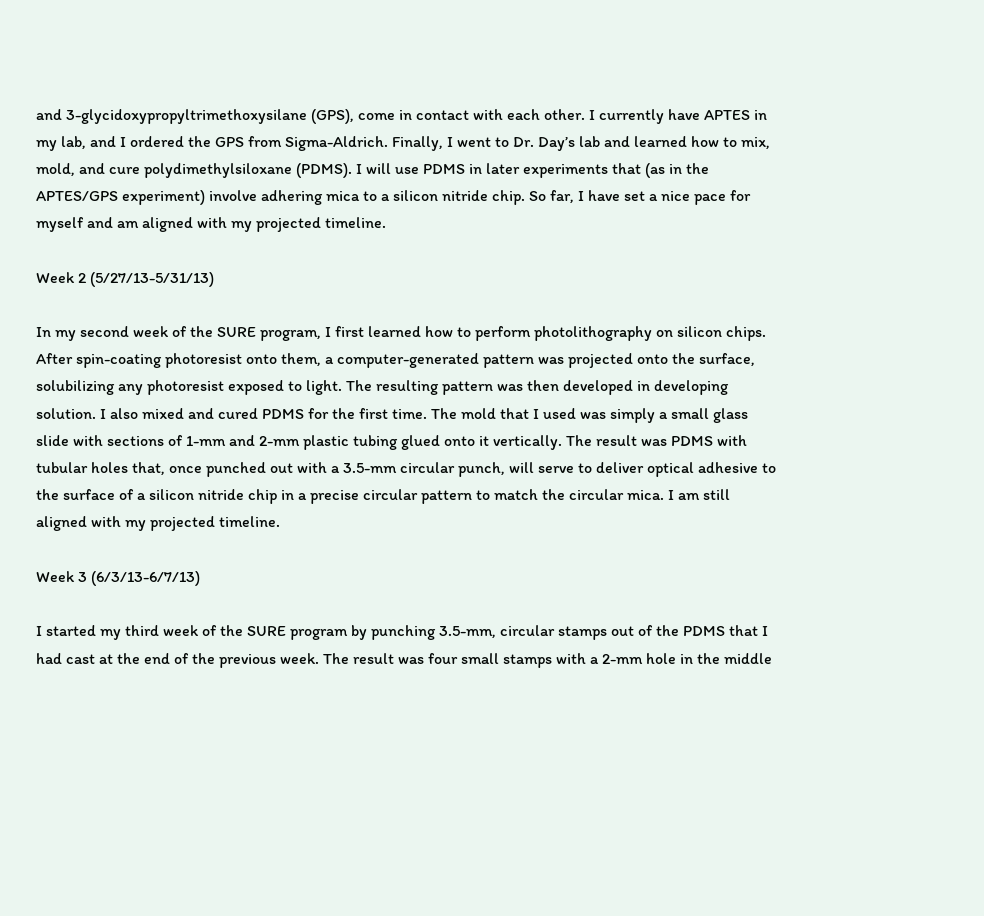and 3-glycidoxypropyltrimethoxysilane (GPS), come in contact with each other. I currently have APTES in my lab, and I ordered the GPS from Sigma-Aldrich. Finally, I went to Dr. Day’s lab and learned how to mix, mold, and cure polydimethylsiloxane (PDMS). I will use PDMS in later experiments that (as in the APTES/GPS experiment) involve adhering mica to a silicon nitride chip. So far, I have set a nice pace for myself and am aligned with my projected timeline.

Week 2 (5/27/13-5/31/13)

In my second week of the SURE program, I first learned how to perform photolithography on silicon chips. After spin-coating photoresist onto them, a computer-generated pattern was projected onto the surface, solubilizing any photoresist exposed to light. The resulting pattern was then developed in developing solution. I also mixed and cured PDMS for the first time. The mold that I used was simply a small glass slide with sections of 1-mm and 2-mm plastic tubing glued onto it vertically. The result was PDMS with tubular holes that, once punched out with a 3.5-mm circular punch, will serve to deliver optical adhesive to the surface of a silicon nitride chip in a precise circular pattern to match the circular mica. I am still aligned with my projected timeline.

Week 3 (6/3/13-6/7/13)

I started my third week of the SURE program by punching 3.5-mm, circular stamps out of the PDMS that I had cast at the end of the previous week. The result was four small stamps with a 2-mm hole in the middle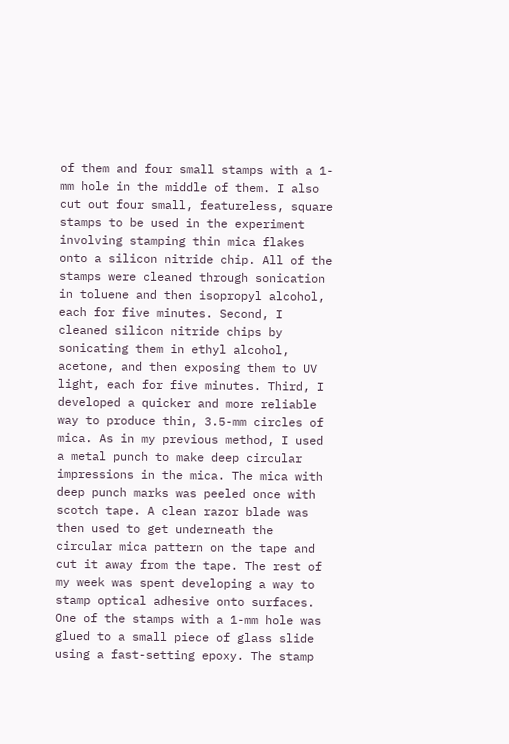of them and four small stamps with a 1-mm hole in the middle of them. I also cut out four small, featureless, square stamps to be used in the experiment involving stamping thin mica flakes onto a silicon nitride chip. All of the stamps were cleaned through sonication in toluene and then isopropyl alcohol, each for five minutes. Second, I cleaned silicon nitride chips by sonicating them in ethyl alcohol, acetone, and then exposing them to UV light, each for five minutes. Third, I developed a quicker and more reliable way to produce thin, 3.5-mm circles of mica. As in my previous method, I used a metal punch to make deep circular impressions in the mica. The mica with deep punch marks was peeled once with scotch tape. A clean razor blade was then used to get underneath the circular mica pattern on the tape and cut it away from the tape. The rest of my week was spent developing a way to stamp optical adhesive onto surfaces. One of the stamps with a 1-mm hole was glued to a small piece of glass slide using a fast-setting epoxy. The stamp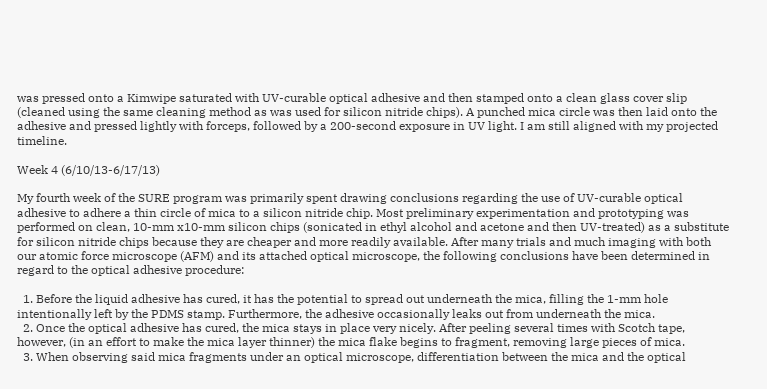was pressed onto a Kimwipe saturated with UV-curable optical adhesive and then stamped onto a clean glass cover slip (cleaned using the same cleaning method as was used for silicon nitride chips). A punched mica circle was then laid onto the adhesive and pressed lightly with forceps, followed by a 200-second exposure in UV light. I am still aligned with my projected timeline.

Week 4 (6/10/13-6/17/13)

My fourth week of the SURE program was primarily spent drawing conclusions regarding the use of UV-curable optical adhesive to adhere a thin circle of mica to a silicon nitride chip. Most preliminary experimentation and prototyping was performed on clean, 10-mm x10-mm silicon chips (sonicated in ethyl alcohol and acetone and then UV-treated) as a substitute for silicon nitride chips because they are cheaper and more readily available. After many trials and much imaging with both our atomic force microscope (AFM) and its attached optical microscope, the following conclusions have been determined in regard to the optical adhesive procedure:

  1. Before the liquid adhesive has cured, it has the potential to spread out underneath the mica, filling the 1-mm hole intentionally left by the PDMS stamp. Furthermore, the adhesive occasionally leaks out from underneath the mica.
  2. Once the optical adhesive has cured, the mica stays in place very nicely. After peeling several times with Scotch tape, however, (in an effort to make the mica layer thinner) the mica flake begins to fragment, removing large pieces of mica.
  3. When observing said mica fragments under an optical microscope, differentiation between the mica and the optical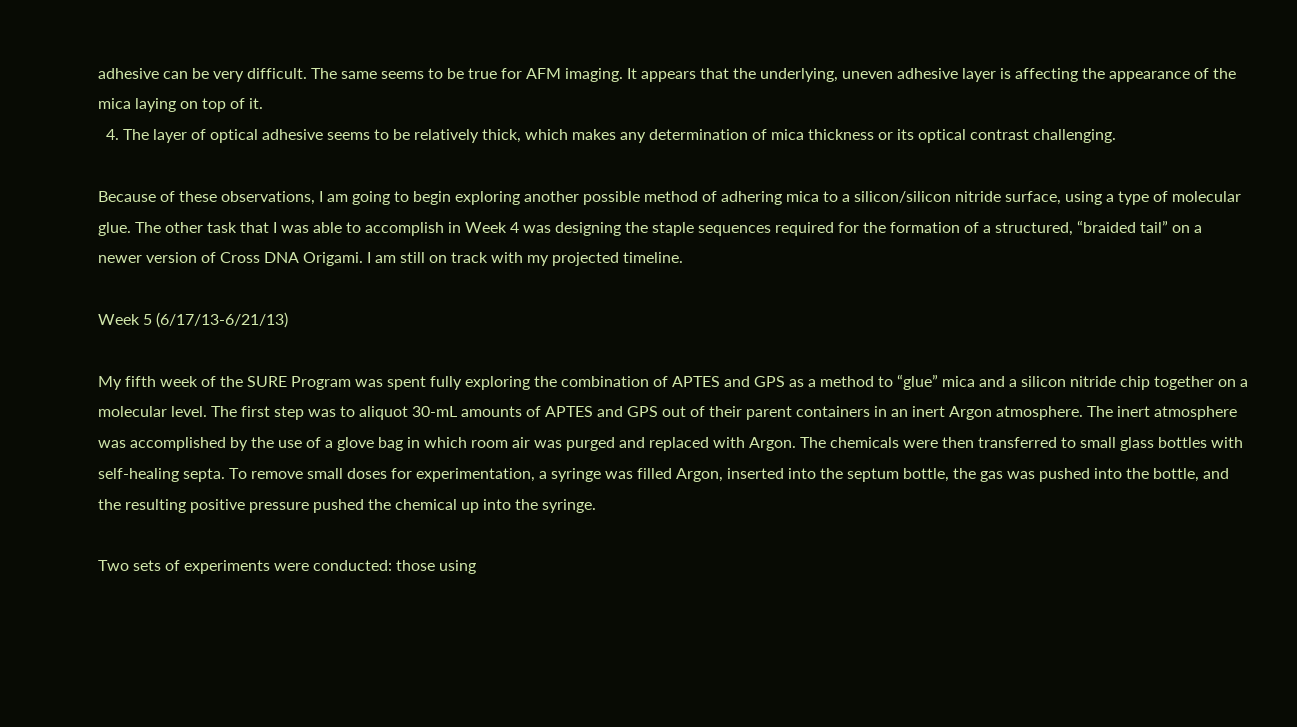adhesive can be very difficult. The same seems to be true for AFM imaging. It appears that the underlying, uneven adhesive layer is affecting the appearance of the mica laying on top of it.
  4. The layer of optical adhesive seems to be relatively thick, which makes any determination of mica thickness or its optical contrast challenging.

Because of these observations, I am going to begin exploring another possible method of adhering mica to a silicon/silicon nitride surface, using a type of molecular glue. The other task that I was able to accomplish in Week 4 was designing the staple sequences required for the formation of a structured, “braided tail” on a newer version of Cross DNA Origami. I am still on track with my projected timeline.

Week 5 (6/17/13-6/21/13)

My fifth week of the SURE Program was spent fully exploring the combination of APTES and GPS as a method to “glue” mica and a silicon nitride chip together on a molecular level. The first step was to aliquot 30-mL amounts of APTES and GPS out of their parent containers in an inert Argon atmosphere. The inert atmosphere was accomplished by the use of a glove bag in which room air was purged and replaced with Argon. The chemicals were then transferred to small glass bottles with self-healing septa. To remove small doses for experimentation, a syringe was filled Argon, inserted into the septum bottle, the gas was pushed into the bottle, and the resulting positive pressure pushed the chemical up into the syringe.

Two sets of experiments were conducted: those using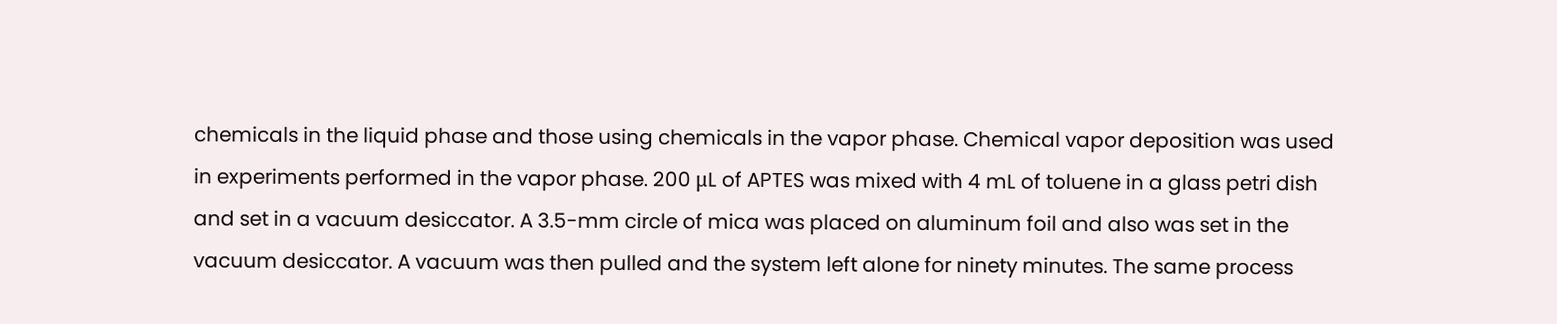chemicals in the liquid phase and those using chemicals in the vapor phase. Chemical vapor deposition was used in experiments performed in the vapor phase. 200 μL of APTES was mixed with 4 mL of toluene in a glass petri dish and set in a vacuum desiccator. A 3.5-mm circle of mica was placed on aluminum foil and also was set in the vacuum desiccator. A vacuum was then pulled and the system left alone for ninety minutes. The same process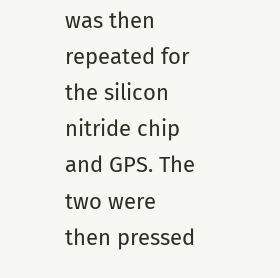was then repeated for the silicon nitride chip and GPS. The two were then pressed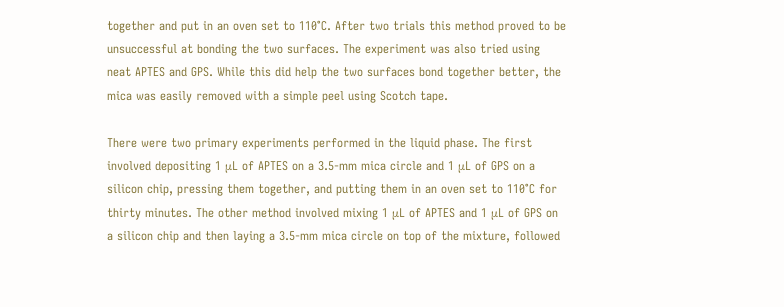together and put in an oven set to 110°C. After two trials this method proved to be unsuccessful at bonding the two surfaces. The experiment was also tried using neat APTES and GPS. While this did help the two surfaces bond together better, the mica was easily removed with a simple peel using Scotch tape.

There were two primary experiments performed in the liquid phase. The first involved depositing 1 μL of APTES on a 3.5-mm mica circle and 1 μL of GPS on a silicon chip, pressing them together, and putting them in an oven set to 110°C for thirty minutes. The other method involved mixing 1 μL of APTES and 1 μL of GPS on a silicon chip and then laying a 3.5-mm mica circle on top of the mixture, followed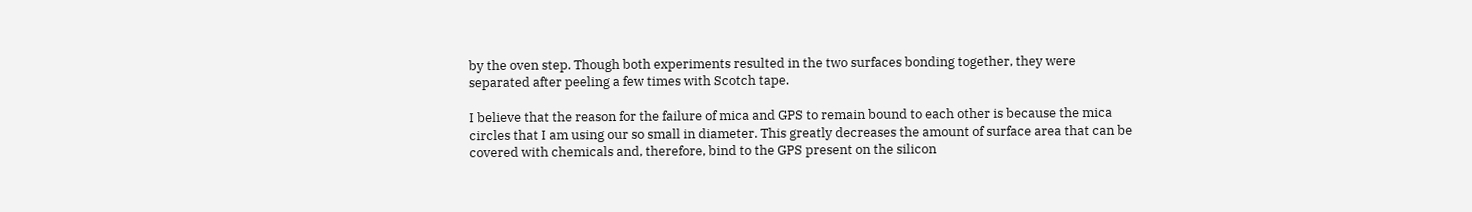by the oven step. Though both experiments resulted in the two surfaces bonding together, they were separated after peeling a few times with Scotch tape.

I believe that the reason for the failure of mica and GPS to remain bound to each other is because the mica circles that I am using our so small in diameter. This greatly decreases the amount of surface area that can be covered with chemicals and, therefore, bind to the GPS present on the silicon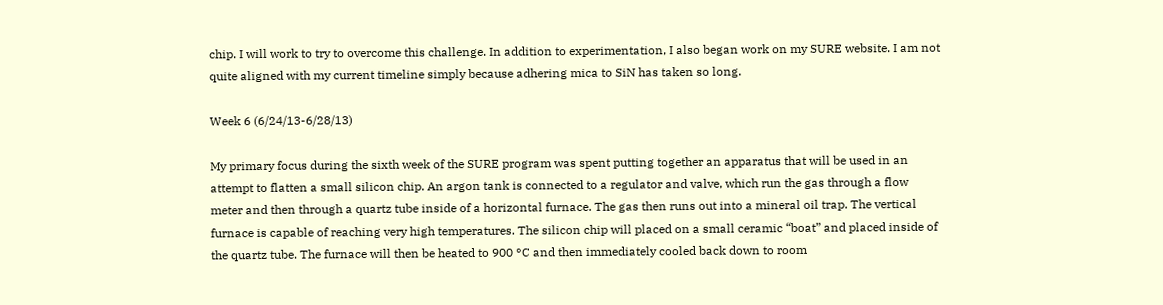chip. I will work to try to overcome this challenge. In addition to experimentation, I also began work on my SURE website. I am not quite aligned with my current timeline simply because adhering mica to SiN has taken so long.

Week 6 (6/24/13-6/28/13)

My primary focus during the sixth week of the SURE program was spent putting together an apparatus that will be used in an attempt to flatten a small silicon chip. An argon tank is connected to a regulator and valve, which run the gas through a flow meter and then through a quartz tube inside of a horizontal furnace. The gas then runs out into a mineral oil trap. The vertical furnace is capable of reaching very high temperatures. The silicon chip will placed on a small ceramic “boat” and placed inside of the quartz tube. The furnace will then be heated to 900 °C and then immediately cooled back down to room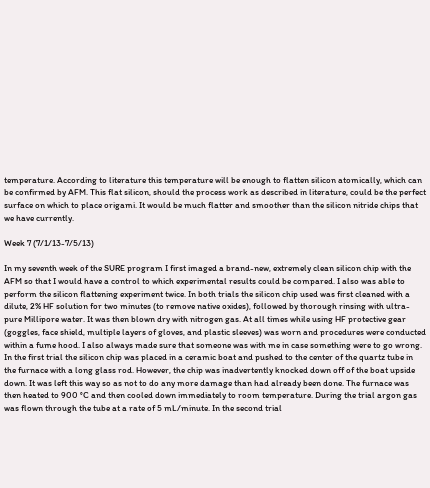temperature. According to literature this temperature will be enough to flatten silicon atomically, which can be confirmed by AFM. This flat silicon, should the process work as described in literature, could be the perfect surface on which to place origami. It would be much flatter and smoother than the silicon nitride chips that we have currently.

Week 7 (7/1/13-7/5/13)

In my seventh week of the SURE program I first imaged a brand-new, extremely clean silicon chip with the AFM so that I would have a control to which experimental results could be compared. I also was able to perform the silicon flattening experiment twice. In both trials the silicon chip used was first cleaned with a dilute, 2% HF solution for two minutes (to remove native oxides), followed by thorough rinsing with ultra-pure Millipore water. It was then blown dry with nitrogen gas. At all times while using HF protective gear (goggles, face shield, multiple layers of gloves, and plastic sleeves) was worn and procedures were conducted within a fume hood. I also always made sure that someone was with me in case something were to go wrong. In the first trial the silicon chip was placed in a ceramic boat and pushed to the center of the quartz tube in the furnace with a long glass rod. However, the chip was inadvertently knocked down off of the boat upside down. It was left this way so as not to do any more damage than had already been done. The furnace was then heated to 900 °C and then cooled down immediately to room temperature. During the trial argon gas was flown through the tube at a rate of 5 mL/minute. In the second trial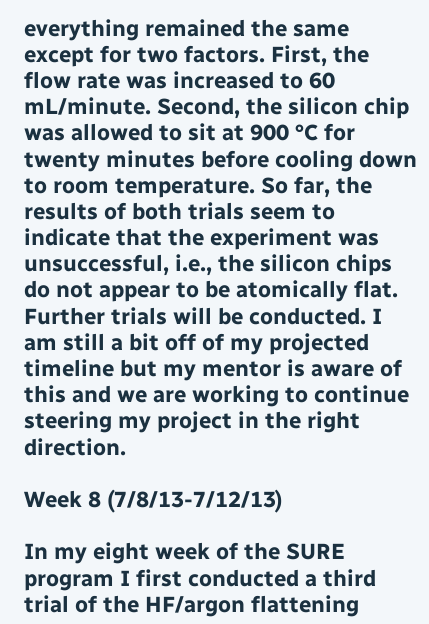everything remained the same except for two factors. First, the flow rate was increased to 60 mL/minute. Second, the silicon chip was allowed to sit at 900 °C for twenty minutes before cooling down to room temperature. So far, the results of both trials seem to indicate that the experiment was unsuccessful, i.e., the silicon chips do not appear to be atomically flat. Further trials will be conducted. I am still a bit off of my projected timeline but my mentor is aware of this and we are working to continue steering my project in the right direction.

Week 8 (7/8/13-7/12/13)

In my eight week of the SURE program I first conducted a third trial of the HF/argon flattening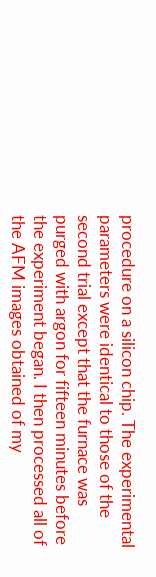procedure on a silicon chip. The experimental parameters were identical to those of the second trial except that the furnace was purged with argon for fifteen minutes before the experiment began. I then processed all of the AFM images obtained of my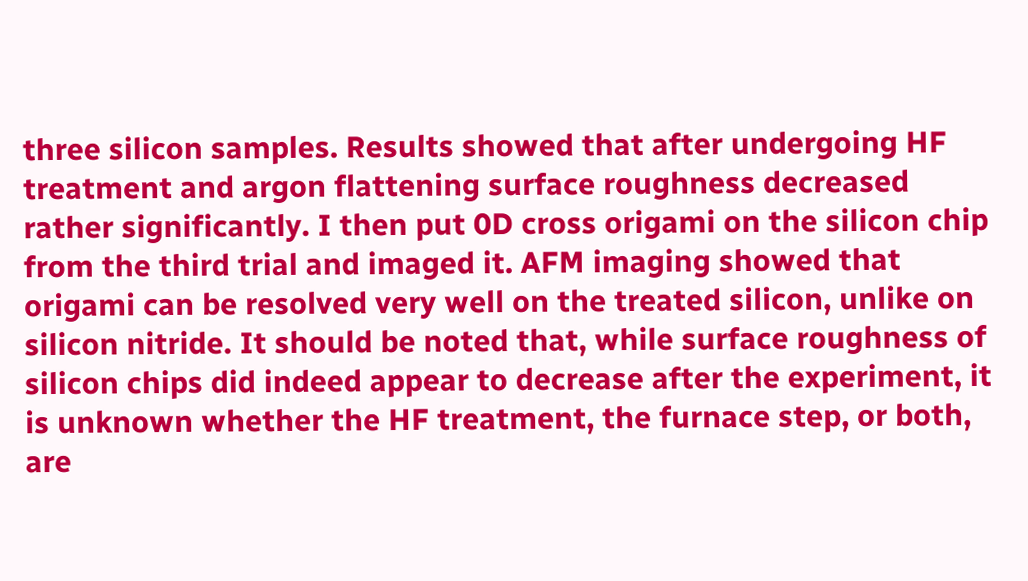three silicon samples. Results showed that after undergoing HF treatment and argon flattening surface roughness decreased rather significantly. I then put 0D cross origami on the silicon chip from the third trial and imaged it. AFM imaging showed that origami can be resolved very well on the treated silicon, unlike on silicon nitride. It should be noted that, while surface roughness of silicon chips did indeed appear to decrease after the experiment, it is unknown whether the HF treatment, the furnace step, or both, are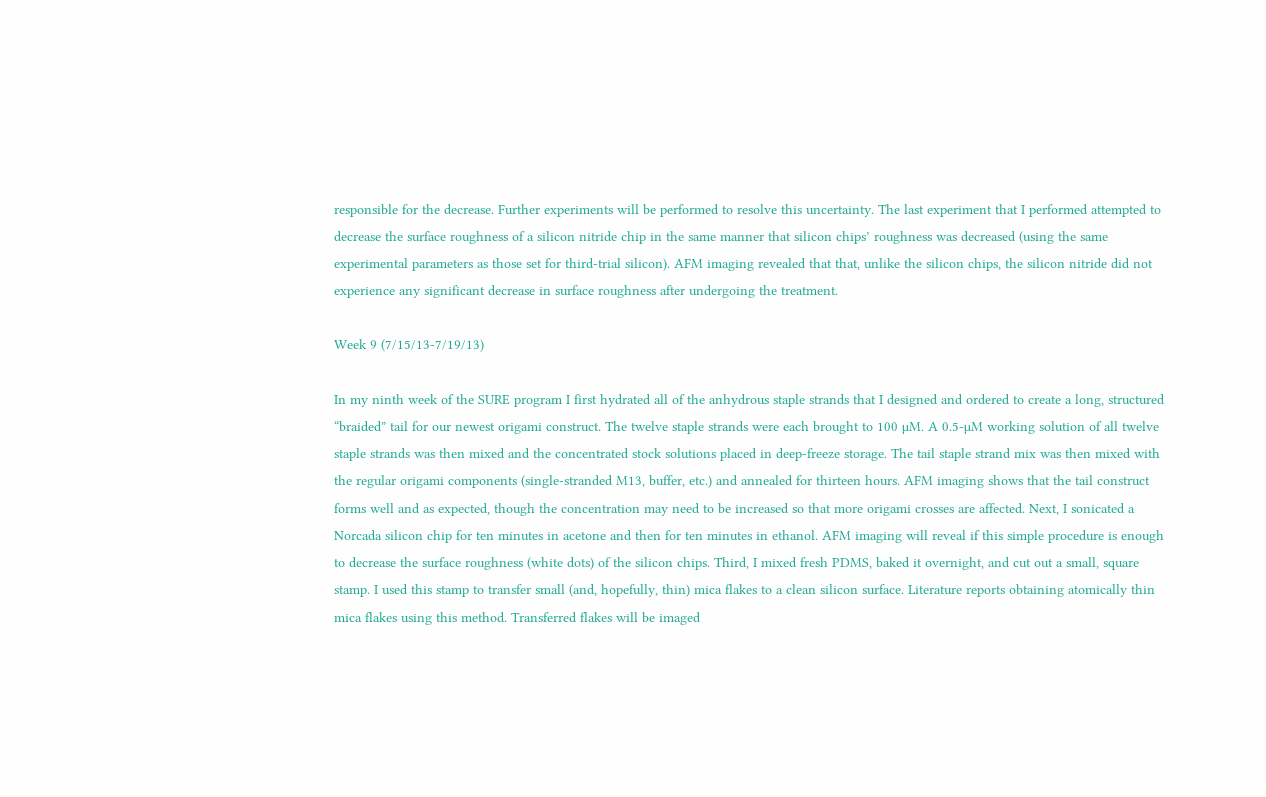responsible for the decrease. Further experiments will be performed to resolve this uncertainty. The last experiment that I performed attempted to decrease the surface roughness of a silicon nitride chip in the same manner that silicon chips’ roughness was decreased (using the same experimental parameters as those set for third-trial silicon). AFM imaging revealed that that, unlike the silicon chips, the silicon nitride did not experience any significant decrease in surface roughness after undergoing the treatment.

Week 9 (7/15/13-7/19/13)

In my ninth week of the SURE program I first hydrated all of the anhydrous staple strands that I designed and ordered to create a long, structured “braided” tail for our newest origami construct. The twelve staple strands were each brought to 100 µM. A 0.5-µM working solution of all twelve staple strands was then mixed and the concentrated stock solutions placed in deep-freeze storage. The tail staple strand mix was then mixed with the regular origami components (single-stranded M13, buffer, etc.) and annealed for thirteen hours. AFM imaging shows that the tail construct forms well and as expected, though the concentration may need to be increased so that more origami crosses are affected. Next, I sonicated a Norcada silicon chip for ten minutes in acetone and then for ten minutes in ethanol. AFM imaging will reveal if this simple procedure is enough to decrease the surface roughness (white dots) of the silicon chips. Third, I mixed fresh PDMS, baked it overnight, and cut out a small, square stamp. I used this stamp to transfer small (and, hopefully, thin) mica flakes to a clean silicon surface. Literature reports obtaining atomically thin mica flakes using this method. Transferred flakes will be imaged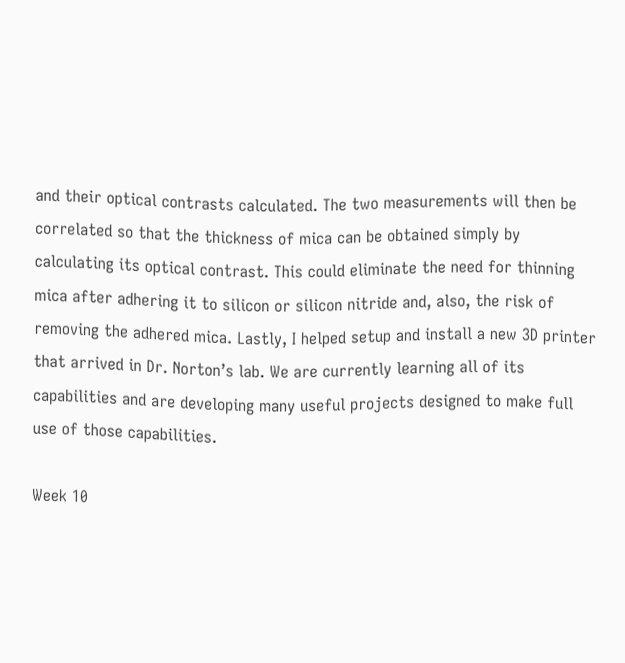and their optical contrasts calculated. The two measurements will then be correlated so that the thickness of mica can be obtained simply by calculating its optical contrast. This could eliminate the need for thinning mica after adhering it to silicon or silicon nitride and, also, the risk of removing the adhered mica. Lastly, I helped setup and install a new 3D printer that arrived in Dr. Norton’s lab. We are currently learning all of its capabilities and are developing many useful projects designed to make full use of those capabilities.

Week 10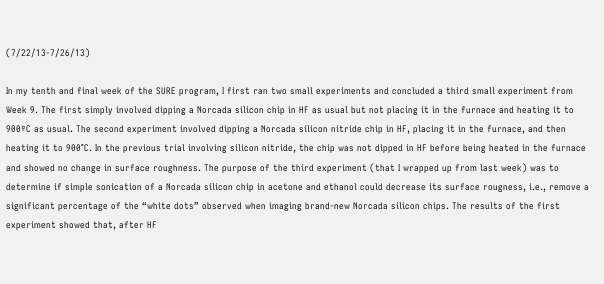(7/22/13-7/26/13)

In my tenth and final week of the SURE program, I first ran two small experiments and concluded a third small experiment from Week 9. The first simply involved dipping a Norcada silicon chip in HF as usual but not placing it in the furnace and heating it to 900ºC as usual. The second experiment involved dipping a Norcada silicon nitride chip in HF, placing it in the furnace, and then heating it to 900°C. In the previous trial involving silicon nitride, the chip was not dipped in HF before being heated in the furnace and showed no change in surface roughness. The purpose of the third experiment (that I wrapped up from last week) was to determine if simple sonication of a Norcada silicon chip in acetone and ethanol could decrease its surface rougness, i.e., remove a significant percentage of the “white dots” observed when imaging brand-new Norcada silicon chips. The results of the first experiment showed that, after HF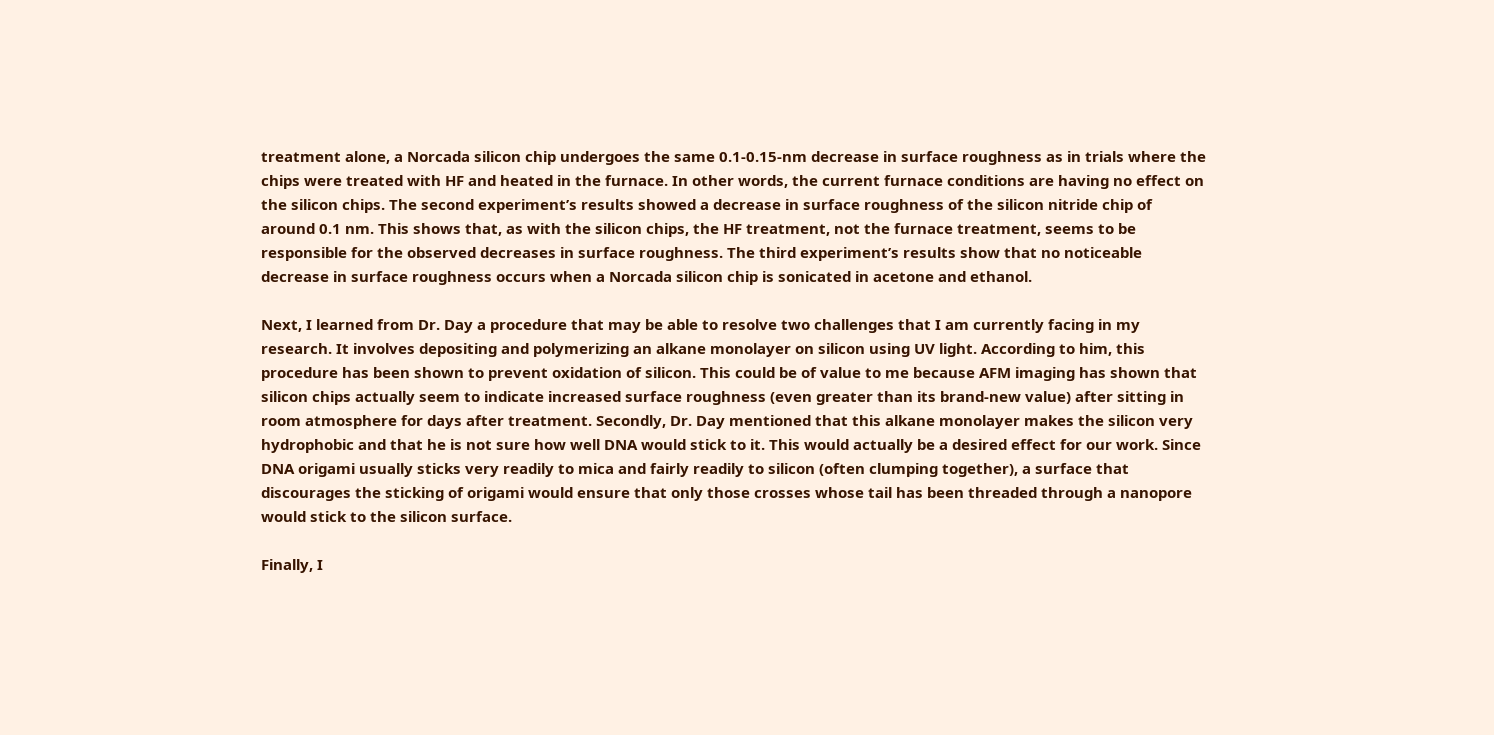treatment alone, a Norcada silicon chip undergoes the same 0.1-0.15-nm decrease in surface roughness as in trials where the chips were treated with HF and heated in the furnace. In other words, the current furnace conditions are having no effect on the silicon chips. The second experiment’s results showed a decrease in surface roughness of the silicon nitride chip of around 0.1 nm. This shows that, as with the silicon chips, the HF treatment, not the furnace treatment, seems to be responsible for the observed decreases in surface roughness. The third experiment’s results show that no noticeable decrease in surface roughness occurs when a Norcada silicon chip is sonicated in acetone and ethanol.

Next, I learned from Dr. Day a procedure that may be able to resolve two challenges that I am currently facing in my research. It involves depositing and polymerizing an alkane monolayer on silicon using UV light. According to him, this procedure has been shown to prevent oxidation of silicon. This could be of value to me because AFM imaging has shown that silicon chips actually seem to indicate increased surface roughness (even greater than its brand-new value) after sitting in room atmosphere for days after treatment. Secondly, Dr. Day mentioned that this alkane monolayer makes the silicon very hydrophobic and that he is not sure how well DNA would stick to it. This would actually be a desired effect for our work. Since DNA origami usually sticks very readily to mica and fairly readily to silicon (often clumping together), a surface that discourages the sticking of origami would ensure that only those crosses whose tail has been threaded through a nanopore would stick to the silicon surface.

Finally, I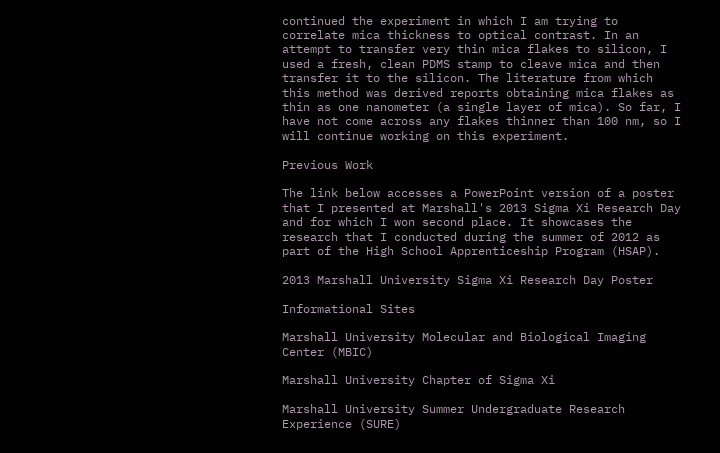continued the experiment in which I am trying to correlate mica thickness to optical contrast. In an attempt to transfer very thin mica flakes to silicon, I used a fresh, clean PDMS stamp to cleave mica and then transfer it to the silicon. The literature from which this method was derived reports obtaining mica flakes as thin as one nanometer (a single layer of mica). So far, I have not come across any flakes thinner than 100 nm, so I will continue working on this experiment.

Previous Work

The link below accesses a PowerPoint version of a poster that I presented at Marshall's 2013 Sigma Xi Research Day and for which I won second place. It showcases the research that I conducted during the summer of 2012 as part of the High School Apprenticeship Program (HSAP).

2013 Marshall University Sigma Xi Research Day Poster

Informational Sites

Marshall University Molecular and Biological Imaging Center (MBIC)

Marshall University Chapter of Sigma Xi

Marshall University Summer Undergraduate Research Experience (SURE)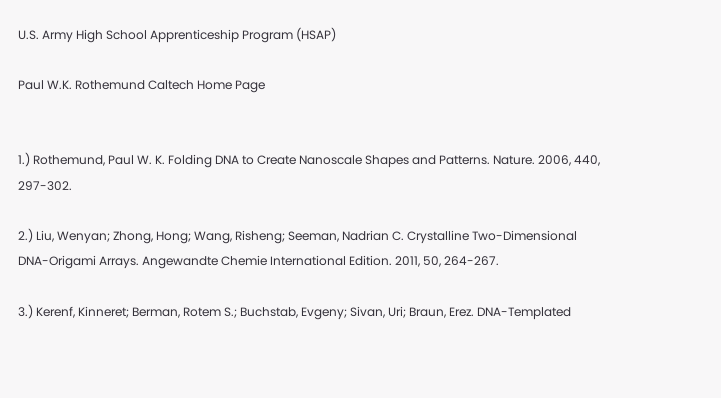U.S. Army High School Apprenticeship Program (HSAP)

Paul W.K. Rothemund Caltech Home Page


1.) Rothemund, Paul W. K. Folding DNA to Create Nanoscale Shapes and Patterns. Nature. 2006, 440, 297-302.

2.) Liu, Wenyan; Zhong, Hong; Wang, Risheng; Seeman, Nadrian C. Crystalline Two-Dimensional DNA-Origami Arrays. Angewandte Chemie International Edition. 2011, 50, 264-267.

3.) Kerenf, Kinneret; Berman, Rotem S.; Buchstab, Evgeny; Sivan, Uri; Braun, Erez. DNA-Templated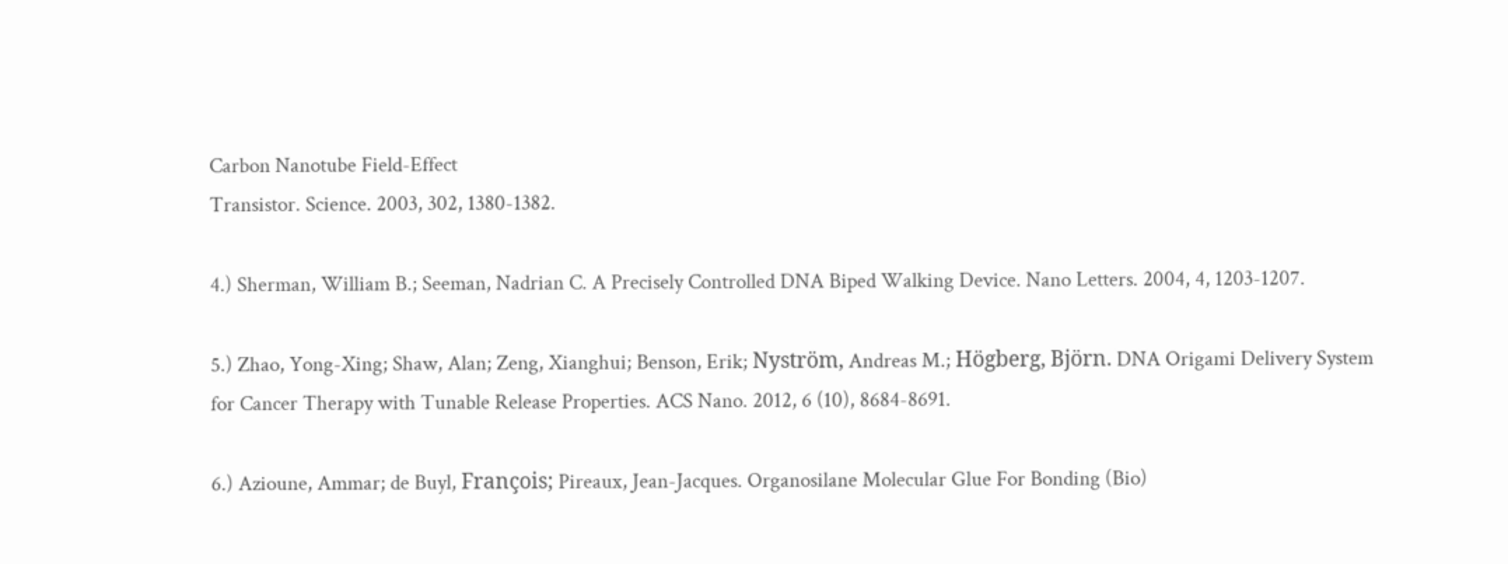Carbon Nanotube Field-Effect
Transistor. Science. 2003, 302, 1380-1382.

4.) Sherman, William B.; Seeman, Nadrian C. A Precisely Controlled DNA Biped Walking Device. Nano Letters. 2004, 4, 1203-1207.

5.) Zhao, Yong-Xing; Shaw, Alan; Zeng, Xianghui; Benson, Erik; Nyström, Andreas M.; Högberg, Björn. DNA Origami Delivery System for Cancer Therapy with Tunable Release Properties. ACS Nano. 2012, 6 (10), 8684-8691.

6.) Azioune, Ammar; de Buyl, François; Pireaux, Jean-Jacques. Organosilane Molecular Glue For Bonding (Bio)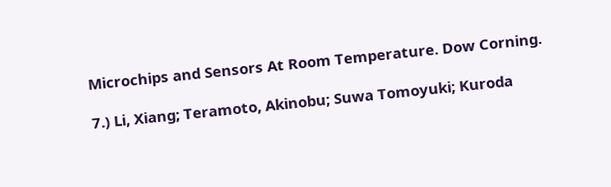Microchips and Sensors At Room Temperature. Dow Corning.

7.) Li, Xiang; Teramoto, Akinobu; Suwa Tomoyuki; Kuroda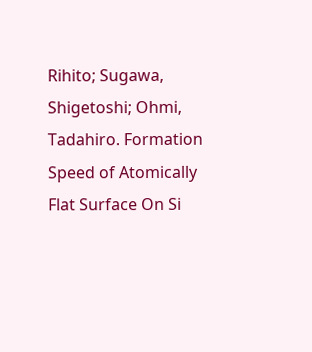Rihito; Sugawa, Shigetoshi; Ohmi, Tadahiro. Formation Speed of Atomically Flat Surface On Si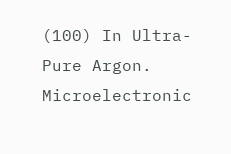(100) In Ultra-Pure Argon. Microelectronic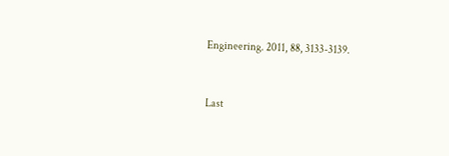Engineering. 2011, 88, 3133-3139.


Last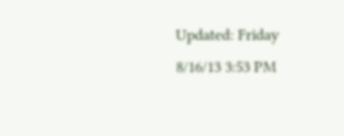Updated: Friday 8/16/13 3:53 PM